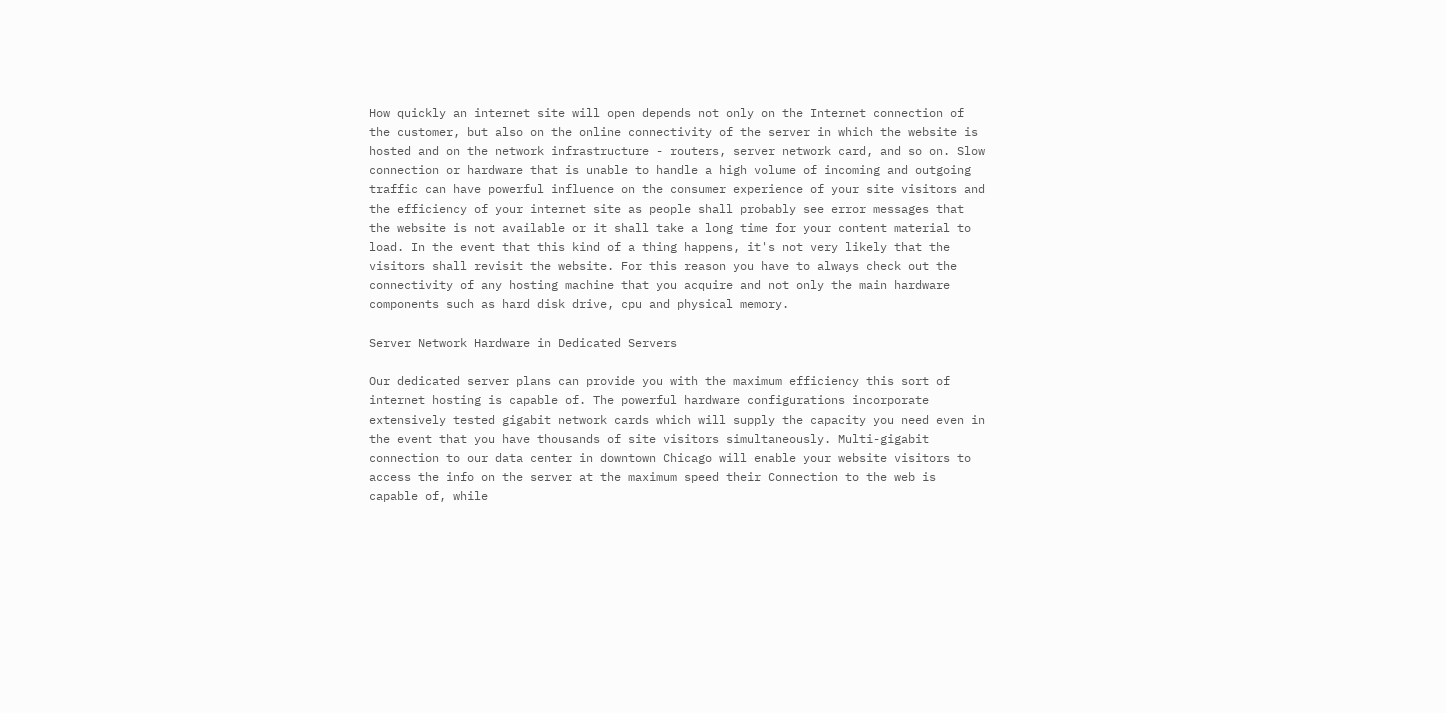How quickly an internet site will open depends not only on the Internet connection of the customer, but also on the online connectivity of the server in which the website is hosted and on the network infrastructure - routers, server network card, and so on. Slow connection or hardware that is unable to handle a high volume of incoming and outgoing traffic can have powerful influence on the consumer experience of your site visitors and the efficiency of your internet site as people shall probably see error messages that the website is not available or it shall take a long time for your content material to load. In the event that this kind of a thing happens, it's not very likely that the visitors shall revisit the website. For this reason you have to always check out the connectivity of any hosting machine that you acquire and not only the main hardware components such as hard disk drive, cpu and physical memory.

Server Network Hardware in Dedicated Servers

Our dedicated server plans can provide you with the maximum efficiency this sort of internet hosting is capable of. The powerful hardware configurations incorporate extensively tested gigabit network cards which will supply the capacity you need even in the event that you have thousands of site visitors simultaneously. Multi-gigabit connection to our data center in downtown Chicago will enable your website visitors to access the info on the server at the maximum speed their Connection to the web is capable of, while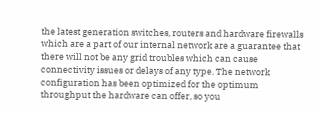the latest generation switches, routers and hardware firewalls which are a part of our internal network are a guarantee that there will not be any grid troubles which can cause connectivity issues or delays of any type. The network configuration has been optimized for the optimum throughput the hardware can offer, so you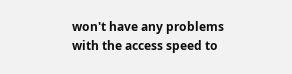won't have any problems with the access speed to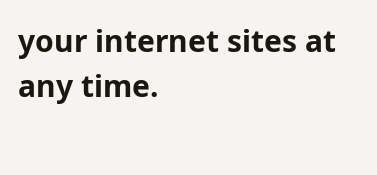your internet sites at any time.